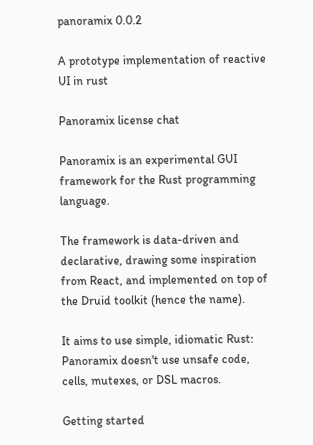panoramix 0.0.2

A prototype implementation of reactive UI in rust

Panoramix license chat

Panoramix is an experimental GUI framework for the Rust programming language.

The framework is data-driven and declarative, drawing some inspiration from React, and implemented on top of the Druid toolkit (hence the name).

It aims to use simple, idiomatic Rust: Panoramix doesn't use unsafe code, cells, mutexes, or DSL macros.

Getting started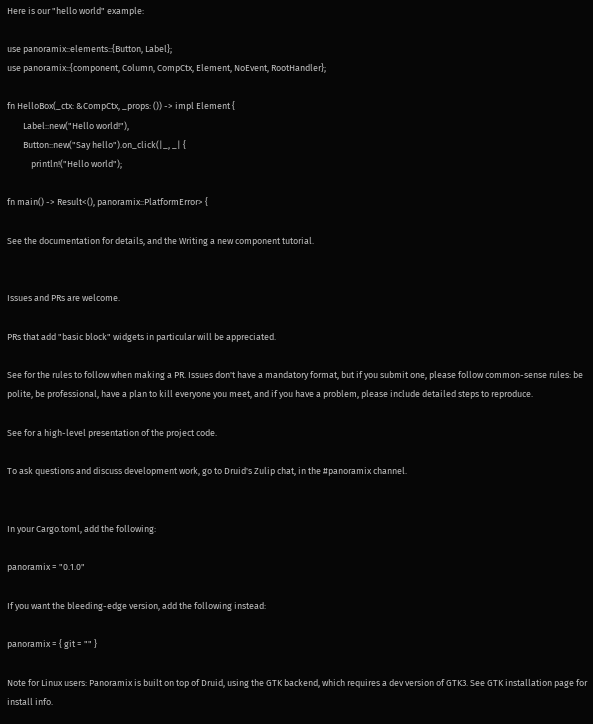Here is our "hello world" example:

use panoramix::elements::{Button, Label};
use panoramix::{component, Column, CompCtx, Element, NoEvent, RootHandler};

fn HelloBox(_ctx: &CompCtx, _props: ()) -> impl Element {
        Label::new("Hello world!"),
        Button::new("Say hello").on_click(|_, _| {
            println!("Hello world");

fn main() -> Result<(), panoramix::PlatformError> {

See the documentation for details, and the Writing a new component tutorial.


Issues and PRs are welcome.

PRs that add "basic block" widgets in particular will be appreciated.

See for the rules to follow when making a PR. Issues don't have a mandatory format, but if you submit one, please follow common-sense rules: be polite, be professional, have a plan to kill everyone you meet, and if you have a problem, please include detailed steps to reproduce.

See for a high-level presentation of the project code.

To ask questions and discuss development work, go to Druid's Zulip chat, in the #panoramix channel.


In your Cargo.toml, add the following:

panoramix = "0.1.0"

If you want the bleeding-edge version, add the following instead:

panoramix = { git = "" }

Note for Linux users: Panoramix is built on top of Druid, using the GTK backend, which requires a dev version of GTK3. See GTK installation page for install info.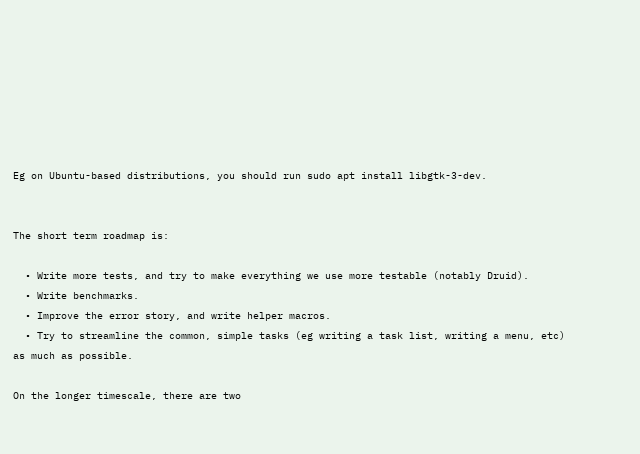Eg on Ubuntu-based distributions, you should run sudo apt install libgtk-3-dev.


The short term roadmap is:

  • Write more tests, and try to make everything we use more testable (notably Druid).
  • Write benchmarks.
  • Improve the error story, and write helper macros.
  • Try to streamline the common, simple tasks (eg writing a task list, writing a menu, etc) as much as possible.

On the longer timescale, there are two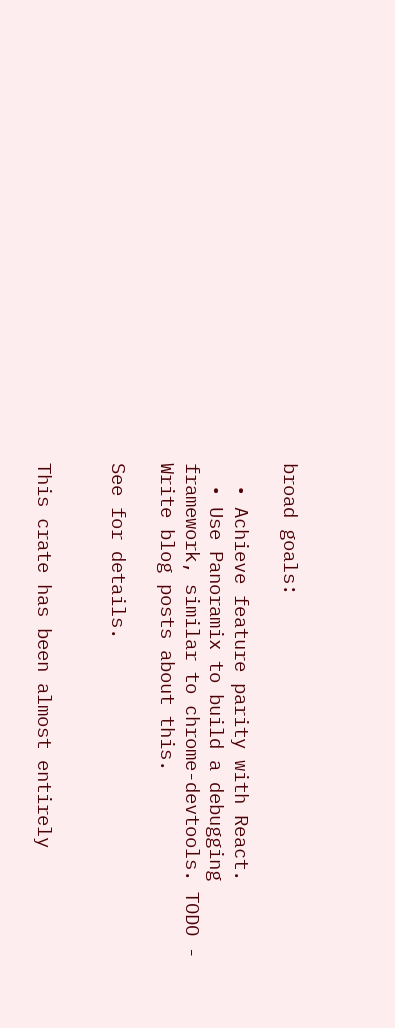broad goals:

  • Achieve feature parity with React.
  • Use Panoramix to build a debugging framework, similar to chrome-devtools. TODO - Write blog posts about this.

See for details.


This crate has been almost entirely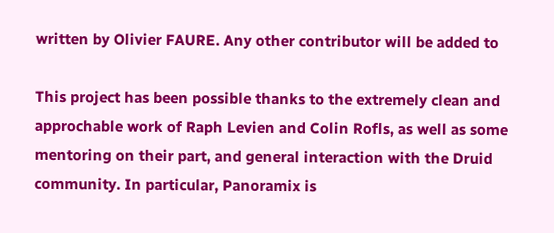written by Olivier FAURE. Any other contributor will be added to

This project has been possible thanks to the extremely clean and approchable work of Raph Levien and Colin Rofls, as well as some mentoring on their part, and general interaction with the Druid community. In particular, Panoramix is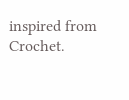inspired from Crochet.